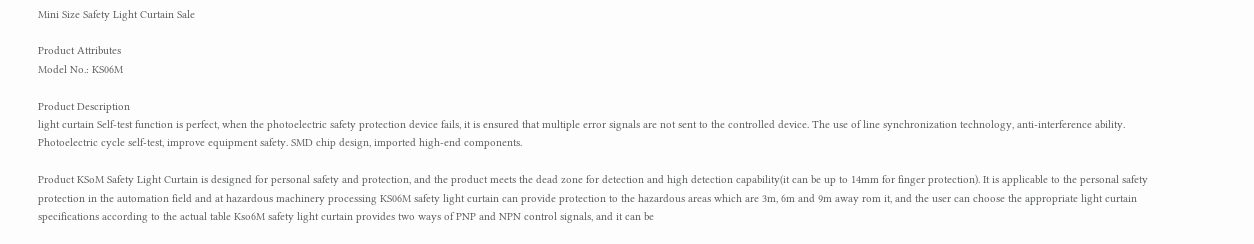Mini Size Safety Light Curtain Sale

Product Attributes
Model No.: KS06M

Product Description
light curtain Self-test function is perfect, when the photoelectric safety protection device fails, it is ensured that multiple error signals are not sent to the controlled device. The use of line synchronization technology, anti-interference ability. Photoelectric cycle self-test, improve equipment safety. SMD chip design, imported high-end components.

Product KSoM Safety Light Curtain is designed for personal safety and protection, and the product meets the dead zone for detection and high detection capability(it can be up to 14mm for finger protection). It is applicable to the personal safety protection in the automation field and at hazardous machinery processing KS06M safety light curtain can provide protection to the hazardous areas which are 3m, 6m and 9m away rom it, and the user can choose the appropriate light curtain specifications according to the actual table Kso6M safety light curtain provides two ways of PNP and NPN control signals, and it can be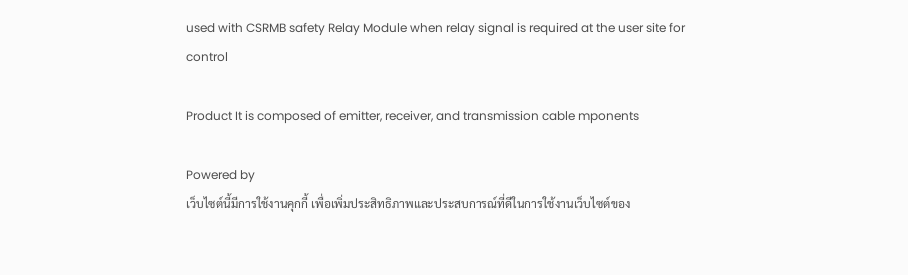used with CSRMB safety Relay Module when relay signal is required at the user site for control

Product It is composed of emitter, receiver, and transmission cable mponents

Powered by
เว็บไซต์นี้มีการใช้งานคุกกี้ เพื่อเพิ่มประสิทธิภาพและประสบการณ์ที่ดีในการใช้งานเว็บไซต์ของ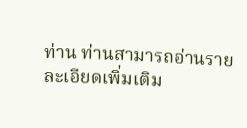ท่าน ท่านสามารถอ่านรายละเอียดเพิ่มเติม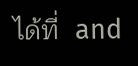ได้ที่  and